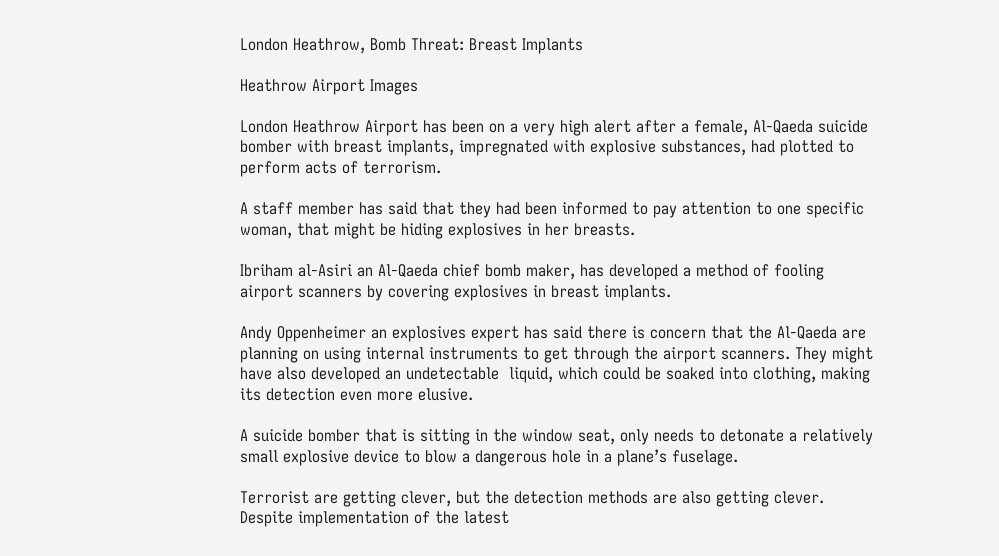London Heathrow, Bomb Threat: Breast Implants

Heathrow Airport Images

London Heathrow Airport has been on a very high alert after a female, Al-Qaeda suicide bomber with breast implants, impregnated with explosive substances, had plotted to perform acts of terrorism.

A staff member has said that they had been informed to pay attention to one specific woman, that might be hiding explosives in her breasts.

Ibriham al-Asiri an Al-Qaeda chief bomb maker, has developed a method of fooling airport scanners by covering explosives in breast implants.

Andy Oppenheimer an explosives expert has said there is concern that the Al-Qaeda are planning on using internal instruments to get through the airport scanners. They might have also developed an undetectable  liquid, which could be soaked into clothing, making its detection even more elusive.

A suicide bomber that is sitting in the window seat, only needs to detonate a relatively small explosive device to blow a dangerous hole in a plane’s fuselage.

Terrorist are getting clever, but the detection methods are also getting clever. Despite implementation of the latest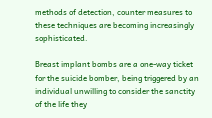methods of detection, counter measures to these techniques are becoming increasingly sophisticated.

Breast implant bombs are a one-way ticket for the suicide bomber, being triggered by an individual unwilling to consider the sanctity of the life they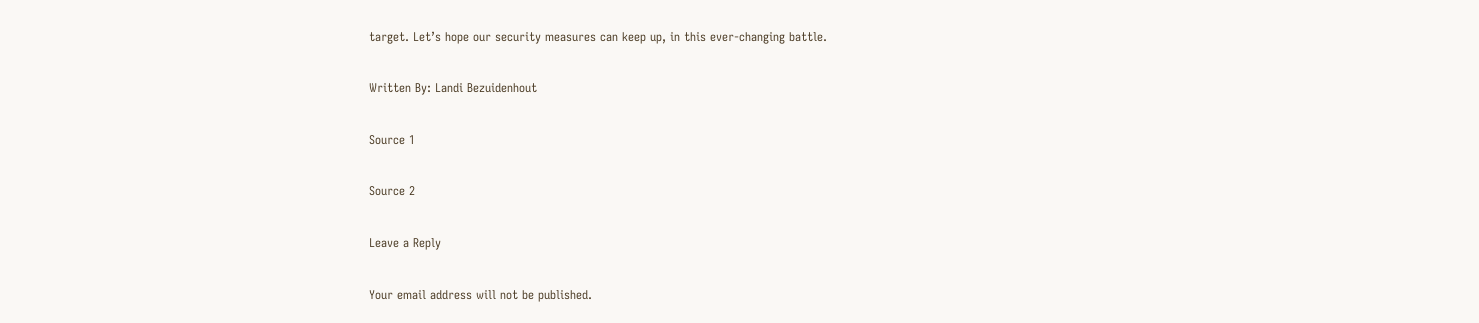target. Let’s hope our security measures can keep up, in this ever-changing battle.

Written By: Landi Bezuidenhout

Source 1

Source 2

Leave a Reply

Your email address will not be published.